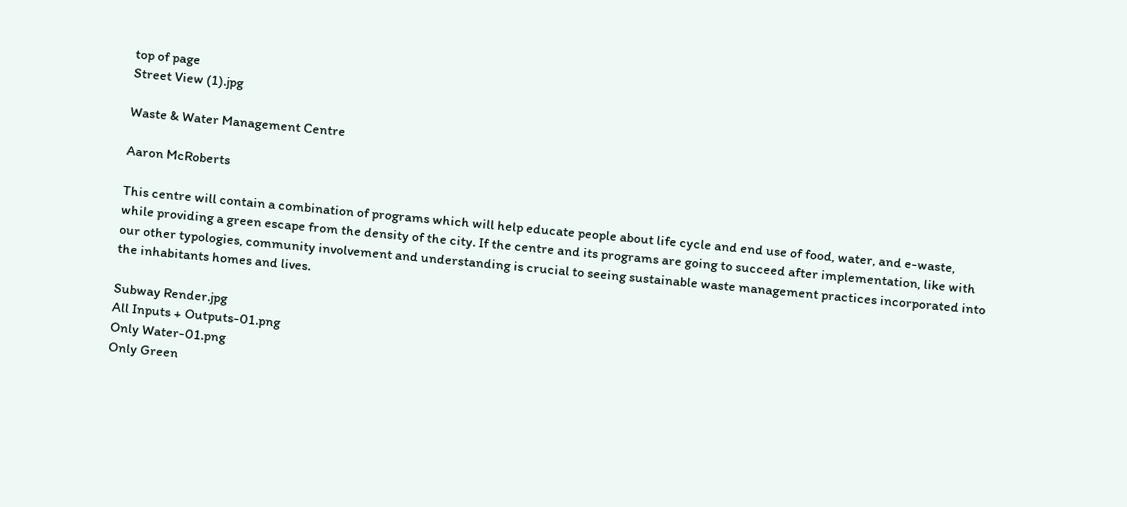top of page
Street View (1).jpg

Waste & Water Management Centre

Aaron McRoberts

This centre will contain a combination of programs which will help educate people about life cycle and end use of food, water, and e-waste, while providing a green escape from the density of the city. If the centre and its programs are going to succeed after implementation, like with our other typologies, community involvement and understanding is crucial to seeing sustainable waste management practices incorporated into the inhabitants homes and lives.

Subway Render.jpg
All Inputs + Outputs-01.png
Only Water-01.png
Only Green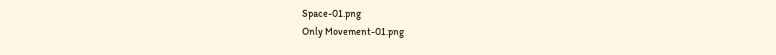Space-01.png
Only Movement-01.png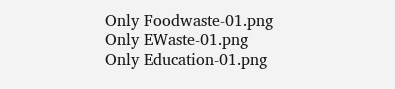Only Foodwaste-01.png
Only EWaste-01.png
Only Education-01.png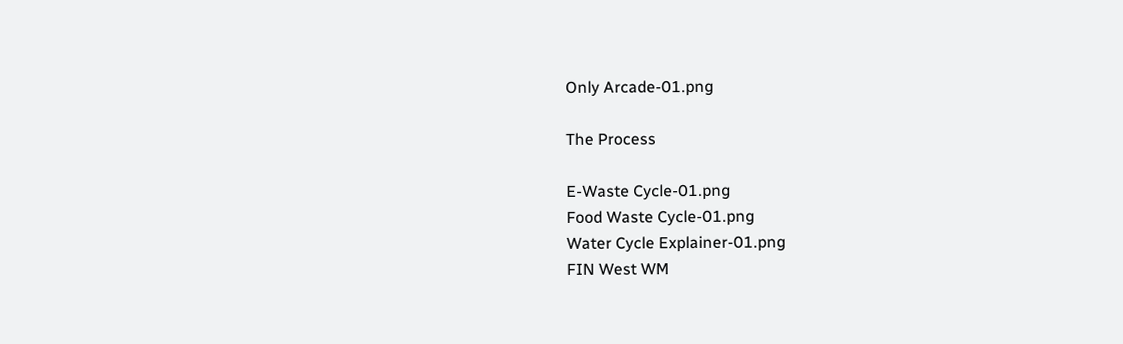Only Arcade-01.png

The Process

E-Waste Cycle-01.png
Food Waste Cycle-01.png
Water Cycle Explainer-01.png
FIN West WM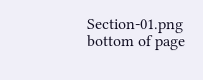Section-01.png
bottom of page